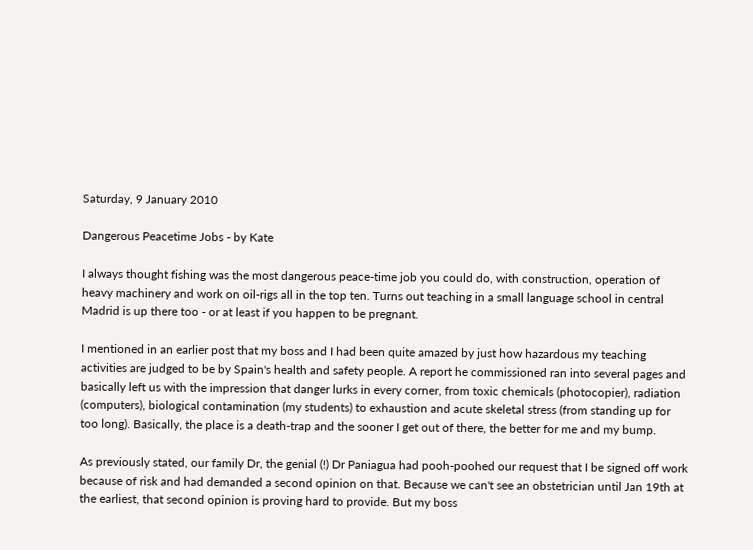Saturday, 9 January 2010

Dangerous Peacetime Jobs - by Kate

I always thought fishing was the most dangerous peace-time job you could do, with construction, operation of heavy machinery and work on oil-rigs all in the top ten. Turns out teaching in a small language school in central Madrid is up there too - or at least if you happen to be pregnant.

I mentioned in an earlier post that my boss and I had been quite amazed by just how hazardous my teaching activities are judged to be by Spain's health and safety people. A report he commissioned ran into several pages and basically left us with the impression that danger lurks in every corner, from toxic chemicals (photocopier), radiation (computers), biological contamination (my students) to exhaustion and acute skeletal stress (from standing up for too long). Basically, the place is a death-trap and the sooner I get out of there, the better for me and my bump.

As previously stated, our family Dr, the genial (!) Dr Paniagua had pooh-poohed our request that I be signed off work because of risk and had demanded a second opinion on that. Because we can't see an obstetrician until Jan 19th at the earliest, that second opinion is proving hard to provide. But my boss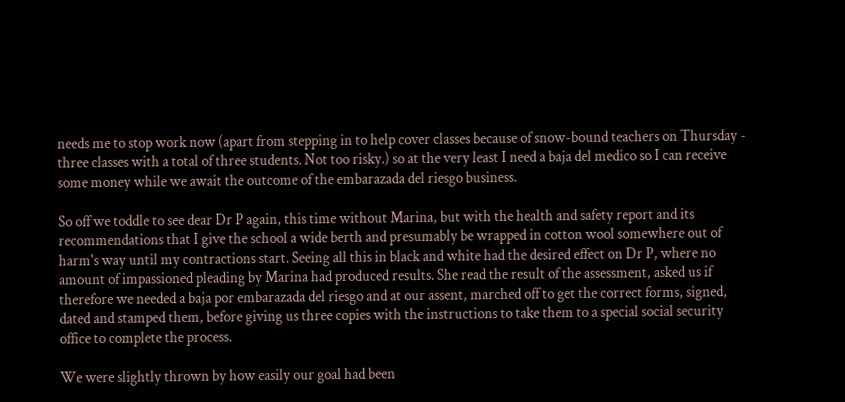needs me to stop work now (apart from stepping in to help cover classes because of snow-bound teachers on Thursday - three classes with a total of three students. Not too risky.) so at the very least I need a baja del medico so I can receive some money while we await the outcome of the embarazada del riesgo business.

So off we toddle to see dear Dr P again, this time without Marina, but with the health and safety report and its recommendations that I give the school a wide berth and presumably be wrapped in cotton wool somewhere out of harm's way until my contractions start. Seeing all this in black and white had the desired effect on Dr P, where no amount of impassioned pleading by Marina had produced results. She read the result of the assessment, asked us if therefore we needed a baja por embarazada del riesgo and at our assent, marched off to get the correct forms, signed, dated and stamped them, before giving us three copies with the instructions to take them to a special social security office to complete the process.

We were slightly thrown by how easily our goal had been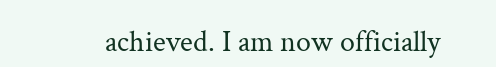achieved. I am now officially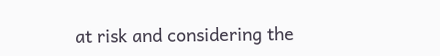at risk and considering the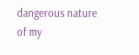dangerous nature of my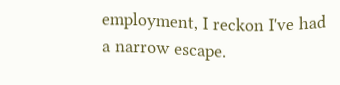employment, I reckon I've had a narrow escape.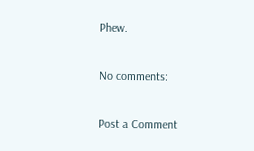Phew.

No comments:

Post a Comment